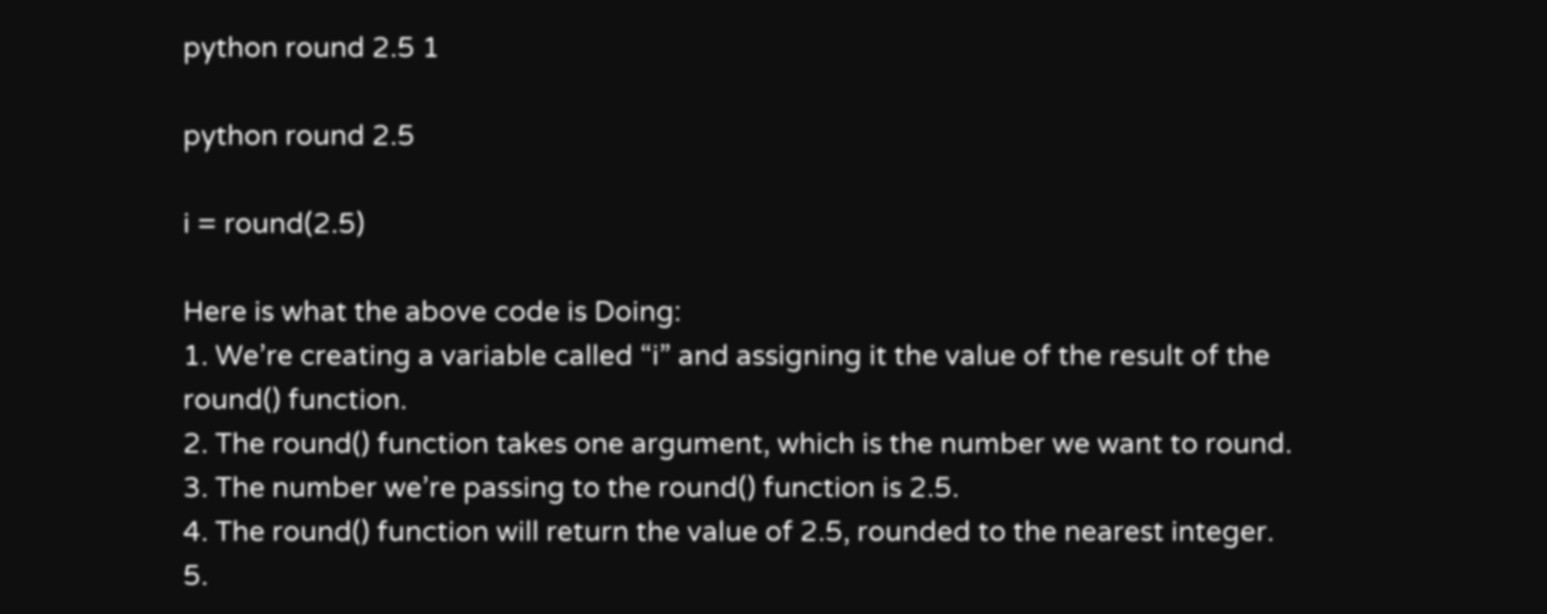python round 2.5 1

python round 2.5

i = round(2.5)

Here is what the above code is Doing:
1. We’re creating a variable called “i” and assigning it the value of the result of the round() function.
2. The round() function takes one argument, which is the number we want to round.
3. The number we’re passing to the round() function is 2.5.
4. The round() function will return the value of 2.5, rounded to the nearest integer.
5.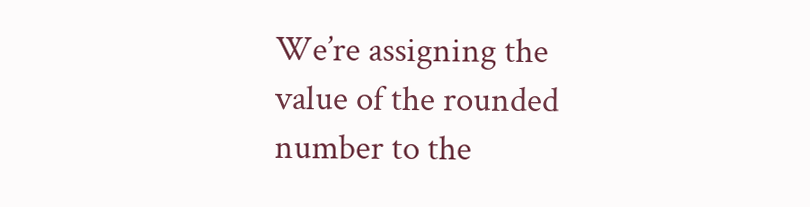We’re assigning the value of the rounded number to the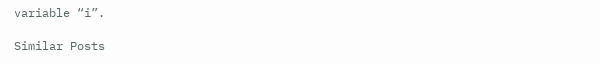variable “i”.

Similar Posts